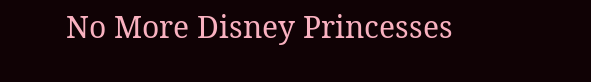No More Disney Princesses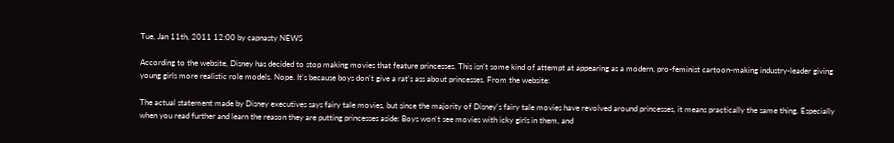Tue, Jan 11th, 2011 12:00 by capnasty NEWS

According to the website, Disney has decided to stop making movies that feature princesses. This isn't some kind of attempt at appearing as a modern, pro-feminist cartoon-making industry-leader giving young girls more realistic role models. Nope. It's because boys don't give a rat's ass about princesses. From the website:

The actual statement made by Disney executives says fairy tale movies, but since the majority of Disney's fairy tale movies have revolved around princesses, it means practically the same thing. Especially when you read further and learn the reason they are putting princesses aside: Boys won't see movies with icky girls in them, and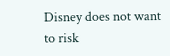Disney does not want to risk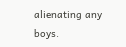alienating any boys.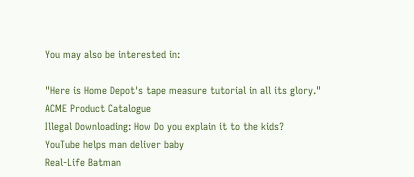You may also be interested in:

"Here is Home Depot's tape measure tutorial in all its glory."
ACME Product Catalogue
Illegal Downloading: How Do you explain it to the kids?
YouTube helps man deliver baby
Real-Life Batman